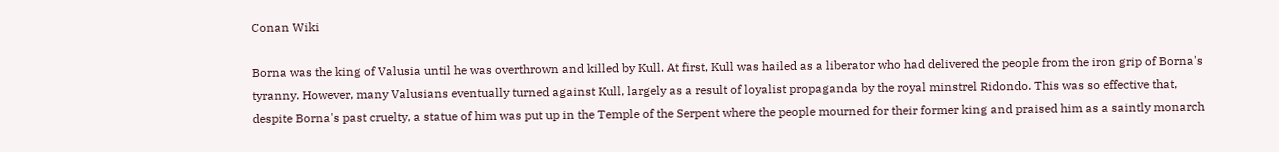Conan Wiki

Borna was the king of Valusia until he was overthrown and killed by Kull. At first, Kull was hailed as a liberator who had delivered the people from the iron grip of Borna's tyranny. However, many Valusians eventually turned against Kull, largely as a result of loyalist propaganda by the royal minstrel Ridondo. This was so effective that, despite Borna's past cruelty, a statue of him was put up in the Temple of the Serpent where the people mourned for their former king and praised him as a saintly monarch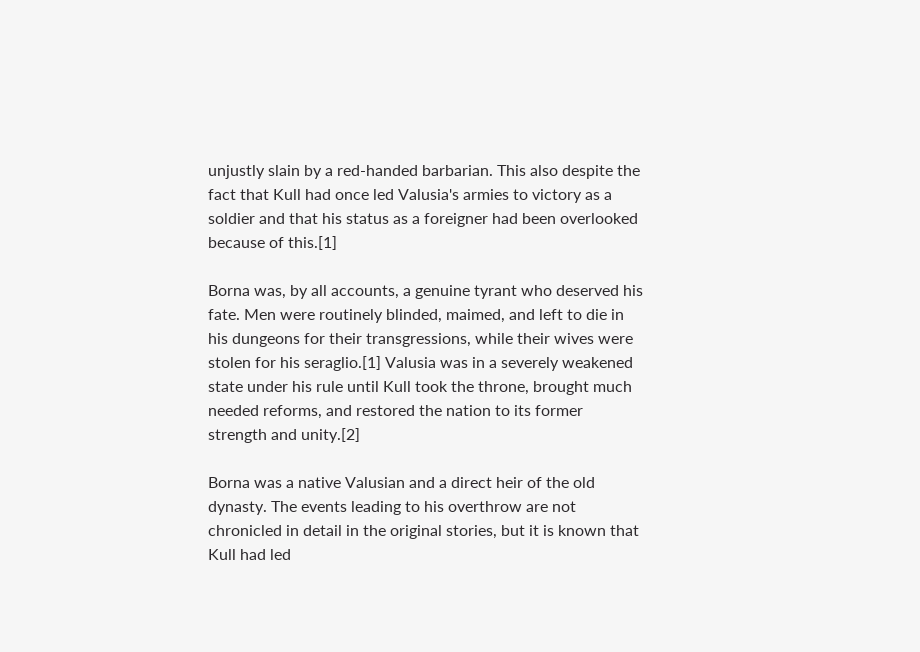unjustly slain by a red-handed barbarian. This also despite the fact that Kull had once led Valusia's armies to victory as a soldier and that his status as a foreigner had been overlooked because of this.[1]

Borna was, by all accounts, a genuine tyrant who deserved his fate. Men were routinely blinded, maimed, and left to die in his dungeons for their transgressions, while their wives were stolen for his seraglio.[1] Valusia was in a severely weakened state under his rule until Kull took the throne, brought much needed reforms, and restored the nation to its former strength and unity.[2]

Borna was a native Valusian and a direct heir of the old dynasty. The events leading to his overthrow are not chronicled in detail in the original stories, but it is known that Kull had led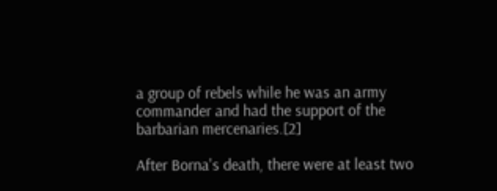a group of rebels while he was an army commander and had the support of the barbarian mercenaries.[2]

After Borna's death, there were at least two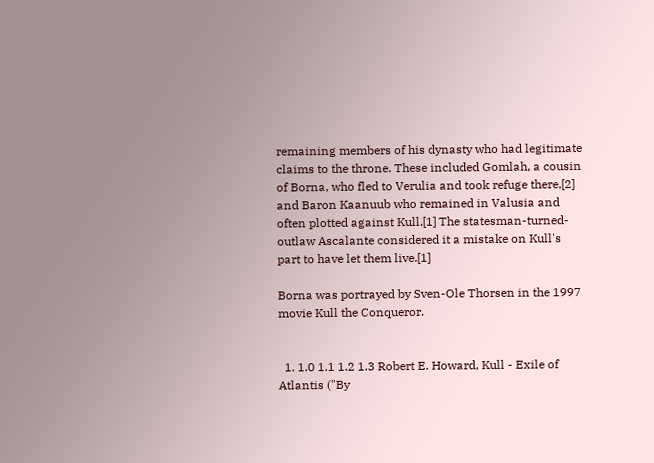remaining members of his dynasty who had legitimate claims to the throne. These included Gomlah, a cousin of Borna, who fled to Verulia and took refuge there,[2] and Baron Kaanuub who remained in Valusia and often plotted against Kull.[1] The statesman-turned-outlaw Ascalante considered it a mistake on Kull's part to have let them live.[1]

Borna was portrayed by Sven-Ole Thorsen in the 1997 movie Kull the Conqueror.


  1. 1.0 1.1 1.2 1.3 Robert E. Howard, Kull - Exile of Atlantis ("By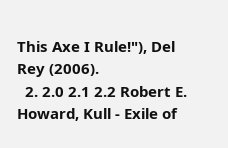This Axe I Rule!"), Del Rey (2006).
  2. 2.0 2.1 2.2 Robert E. Howard, Kull - Exile of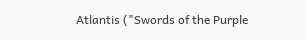Atlantis ("Swords of the Purple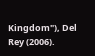Kingdom"), Del Rey (2006).